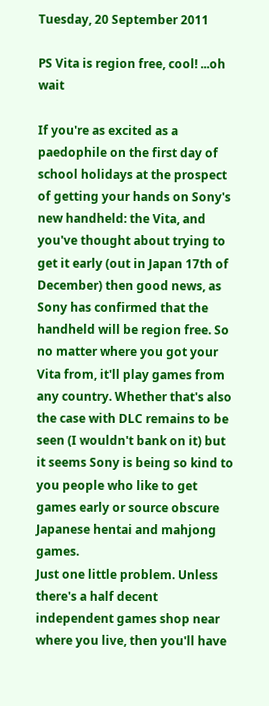Tuesday, 20 September 2011

PS Vita is region free, cool! ...oh wait

If you're as excited as a paedophile on the first day of school holidays at the prospect of getting your hands on Sony's new handheld: the Vita, and you've thought about trying to get it early (out in Japan 17th of December) then good news, as  Sony has confirmed that the handheld will be region free. So no matter where you got your Vita from, it'll play games from any country. Whether that's also the case with DLC remains to be seen (I wouldn't bank on it) but it seems Sony is being so kind to you people who like to get games early or source obscure Japanese hentai and mahjong games.
Just one little problem. Unless there's a half decent independent games shop near where you live, then you'll have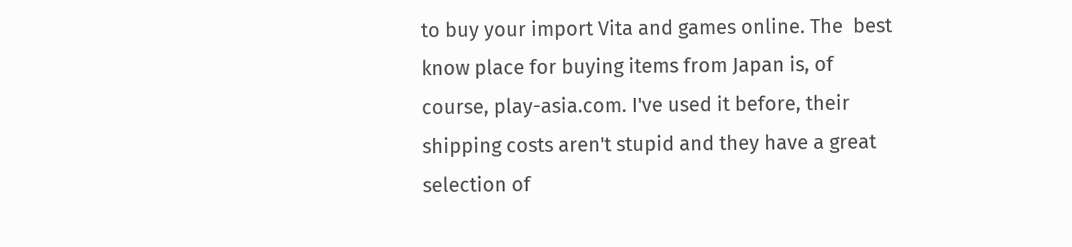to buy your import Vita and games online. The  best know place for buying items from Japan is, of course, play-asia.com. I've used it before, their shipping costs aren't stupid and they have a great selection of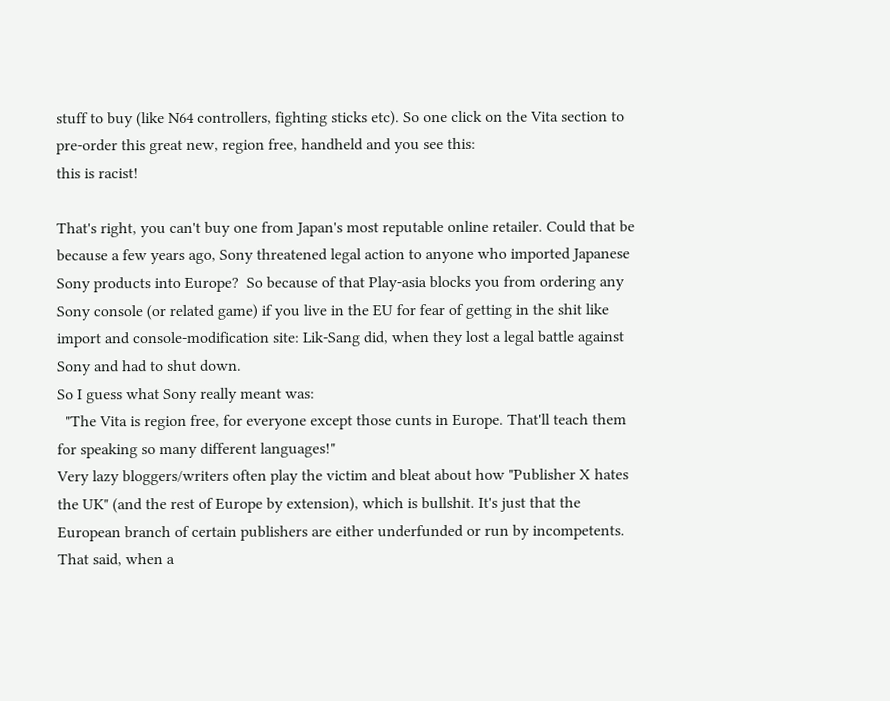stuff to buy (like N64 controllers, fighting sticks etc). So one click on the Vita section to pre-order this great new, region free, handheld and you see this:
this is racist!

That's right, you can't buy one from Japan's most reputable online retailer. Could that be because a few years ago, Sony threatened legal action to anyone who imported Japanese Sony products into Europe?  So because of that Play-asia blocks you from ordering any Sony console (or related game) if you live in the EU for fear of getting in the shit like import and console-modification site: Lik-Sang did, when they lost a legal battle against Sony and had to shut down.
So I guess what Sony really meant was:
  "The Vita is region free, for everyone except those cunts in Europe. That'll teach them for speaking so many different languages!"
Very lazy bloggers/writers often play the victim and bleat about how "Publisher X hates the UK" (and the rest of Europe by extension), which is bullshit. It's just that the European branch of certain publishers are either underfunded or run by incompetents. That said, when a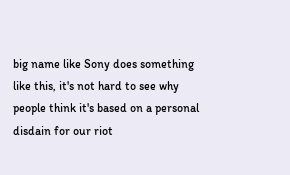big name like Sony does something like this, it's not hard to see why people think it's based on a personal disdain for our riot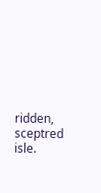ridden, sceptred isle.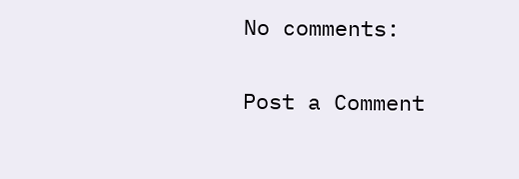No comments:

Post a Comment